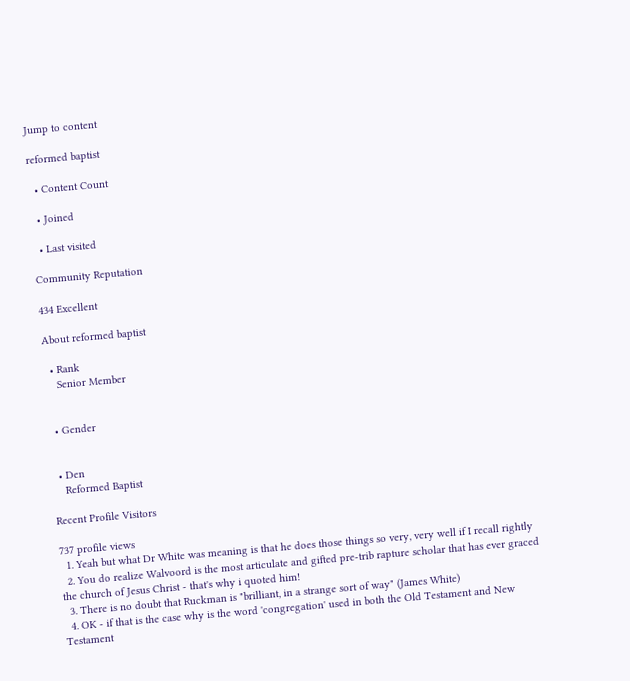Jump to content

reformed baptist

  • Content Count

  • Joined

  • Last visited

Community Reputation

434 Excellent

About reformed baptist

  • Rank
    Senior Member


  • Gender


  • Den
    Reformed Baptist

Recent Profile Visitors

737 profile views
  1. Yeah but what Dr White was meaning is that he does those things so very, very well if I recall rightly
  2. You do realize Walvoord is the most articulate and gifted pre-trib rapture scholar that has ever graced the church of Jesus Christ - that's why i quoted him!
  3. There is no doubt that Ruckman is "brilliant, in a strange sort of way" (James White)
  4. OK - if that is the case why is the word 'congregation' used in both the Old Testament and New Testament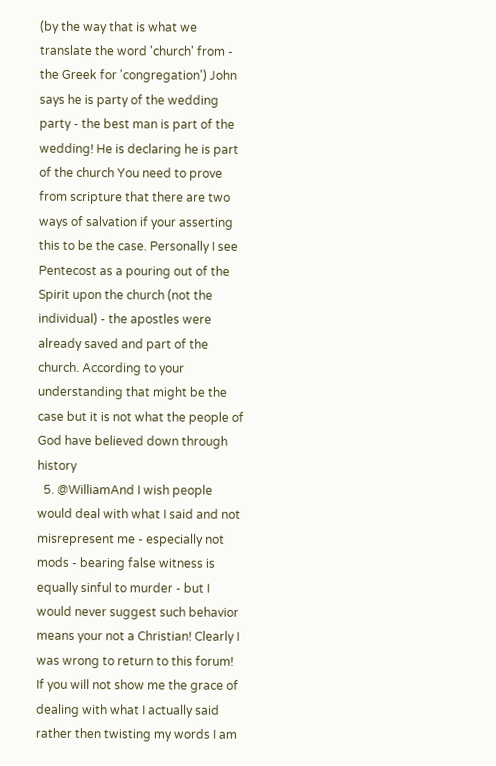(by the way that is what we translate the word 'church' from - the Greek for 'congregation') John says he is party of the wedding party - the best man is part of the wedding! He is declaring he is part of the church You need to prove from scripture that there are two ways of salvation if your asserting this to be the case. Personally I see Pentecost as a pouring out of the Spirit upon the church (not the individual) - the apostles were already saved and part of the church. According to your understanding that might be the case but it is not what the people of God have believed down through history
  5. @WilliamAnd I wish people would deal with what I said and not misrepresent me - especially not mods - bearing false witness is equally sinful to murder - but I would never suggest such behavior means your not a Christian! Clearly I was wrong to return to this forum! If you will not show me the grace of dealing with what I actually said rather then twisting my words I am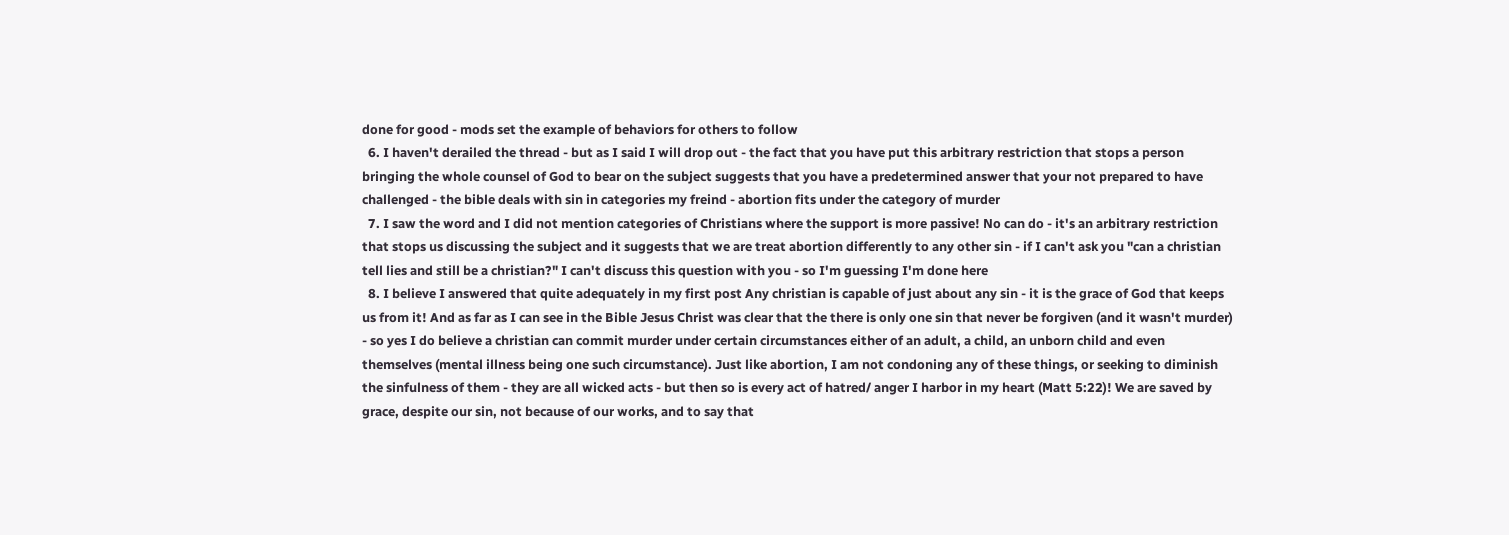done for good - mods set the example of behaviors for others to follow
  6. I haven't derailed the thread - but as I said I will drop out - the fact that you have put this arbitrary restriction that stops a person bringing the whole counsel of God to bear on the subject suggests that you have a predetermined answer that your not prepared to have challenged - the bible deals with sin in categories my freind - abortion fits under the category of murder
  7. I saw the word and I did not mention categories of Christians where the support is more passive! No can do - it's an arbitrary restriction that stops us discussing the subject and it suggests that we are treat abortion differently to any other sin - if I can't ask you "can a christian tell lies and still be a christian?" I can't discuss this question with you - so I'm guessing I'm done here
  8. I believe I answered that quite adequately in my first post Any christian is capable of just about any sin - it is the grace of God that keeps us from it! And as far as I can see in the Bible Jesus Christ was clear that the there is only one sin that never be forgiven (and it wasn't murder) - so yes I do believe a christian can commit murder under certain circumstances either of an adult, a child, an unborn child and even themselves (mental illness being one such circumstance). Just like abortion, I am not condoning any of these things, or seeking to diminish the sinfulness of them - they are all wicked acts - but then so is every act of hatred/ anger I harbor in my heart (Matt 5:22)! We are saved by grace, despite our sin, not because of our works, and to say that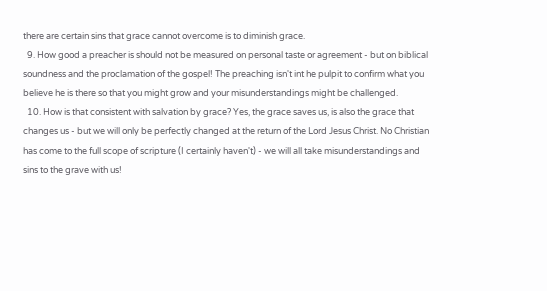there are certain sins that grace cannot overcome is to diminish grace.
  9. How good a preacher is should not be measured on personal taste or agreement - but on biblical soundness and the proclamation of the gospel! The preaching isn't int he pulpit to confirm what you believe he is there so that you might grow and your misunderstandings might be challenged.
  10. How is that consistent with salvation by grace? Yes, the grace saves us, is also the grace that changes us - but we will only be perfectly changed at the return of the Lord Jesus Christ. No Christian has come to the full scope of scripture (I certainly haven't) - we will all take misunderstandings and sins to the grave with us!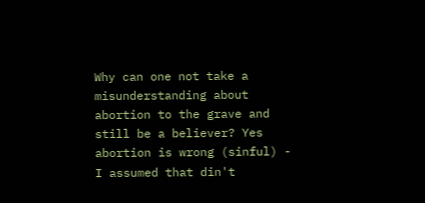Why can one not take a misunderstanding about abortion to the grave and still be a believer? Yes abortion is wrong (sinful) - I assumed that din't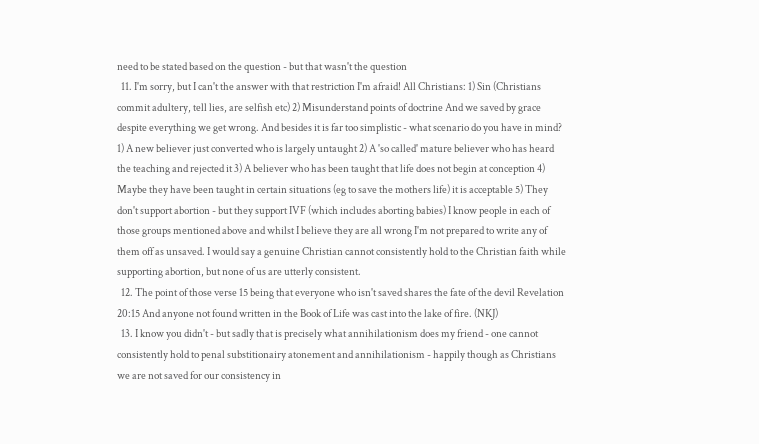need to be stated based on the question - but that wasn't the question
  11. I'm sorry, but I can't the answer with that restriction I'm afraid! All Christians: 1) Sin (Christians commit adultery, tell lies, are selfish etc) 2) Misunderstand points of doctrine And we saved by grace despite everything we get wrong. And besides it is far too simplistic - what scenario do you have in mind? 1) A new believer just converted who is largely untaught 2) A 'so called' mature believer who has heard the teaching and rejected it 3) A believer who has been taught that life does not begin at conception 4) Maybe they have been taught in certain situations (eg to save the mothers life) it is acceptable 5) They don't support abortion - but they support IVF (which includes aborting babies) I know people in each of those groups mentioned above and whilst I believe they are all wrong I'm not prepared to write any of them off as unsaved. I would say a genuine Christian cannot consistently hold to the Christian faith while supporting abortion, but none of us are utterly consistent.
  12. The point of those verse 15 being that everyone who isn't saved shares the fate of the devil Revelation 20:15 And anyone not found written in the Book of Life was cast into the lake of fire. (NKJ)
  13. I know you didn't - but sadly that is precisely what annihilationism does my friend - one cannot consistently hold to penal substitionairy atonement and annihilationism - happily though as Christians we are not saved for our consistency in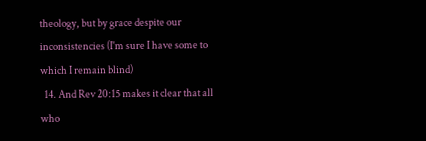theology, but by grace despite our inconsistencies (I'm sure I have some to which I remain blind)
  14. And Rev 20:15 makes it clear that all who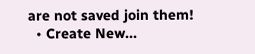are not saved join them!
  • Create New...